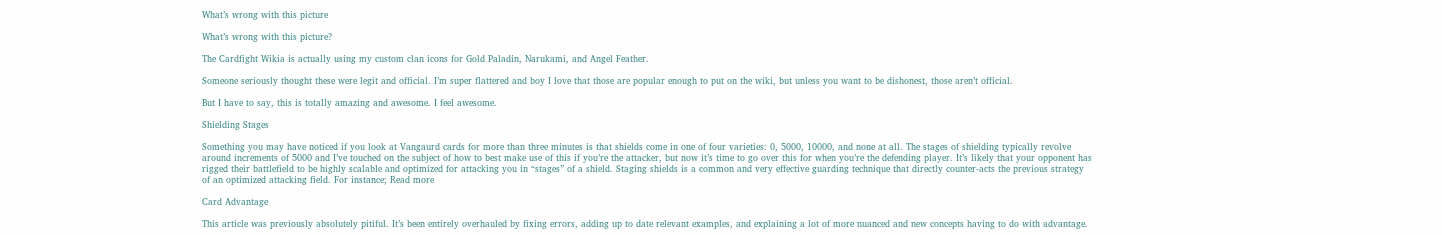What’s wrong with this picture

What’s wrong with this picture?

The Cardfight Wikia is actually using my custom clan icons for Gold Paladin, Narukami, and Angel Feather.

Someone seriously thought these were legit and official. I’m super flattered and boy I love that those are popular enough to put on the wiki, but unless you want to be dishonest, those aren’t official.

But I have to say, this is totally amazing and awesome. I feel awesome.

Shielding Stages

Something you may have noticed if you look at Vangaurd cards for more than three minutes is that shields come in one of four varieties: 0, 5000, 10000, and none at all. The stages of shielding typically revolve around increments of 5000 and I’ve touched on the subject of how to best make use of this if you’re the attacker, but now it’s time to go over this for when you’re the defending player. It’s likely that your opponent has rigged their battlefield to be highly scalable and optimized for attacking you in “stages” of a shield. Staging shields is a common and very effective guarding technique that directly counter-acts the previous strategy of an optimized attacking field. For instance; Read more

Card Advantage

This article was previously absolutely pitiful. It’s been entirely overhauled by fixing errors, adding up to date relevant examples, and explaining a lot of more nuanced and new concepts having to do with advantage.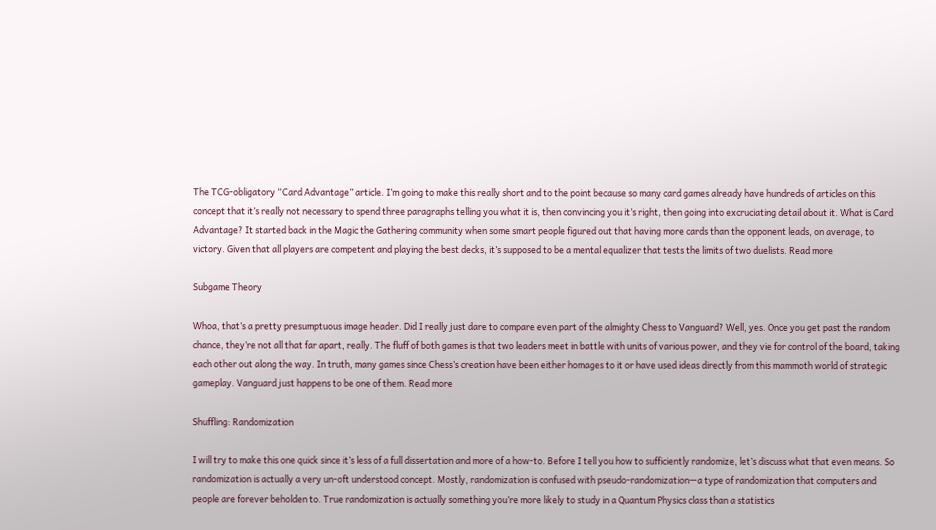The TCG-obligatory “Card Advantage” article. I’m going to make this really short and to the point because so many card games already have hundreds of articles on this concept that it’s really not necessary to spend three paragraphs telling you what it is, then convincing you it’s right, then going into excruciating detail about it. What is Card Advantage? It started back in the Magic the Gathering community when some smart people figured out that having more cards than the opponent leads, on average, to victory. Given that all players are competent and playing the best decks, it’s supposed to be a mental equalizer that tests the limits of two duelists. Read more

Subgame Theory

Whoa, that’s a pretty presumptuous image header. Did I really just dare to compare even part of the almighty Chess to Vanguard? Well, yes. Once you get past the random chance, they’re not all that far apart, really. The fluff of both games is that two leaders meet in battle with units of various power, and they vie for control of the board, taking each other out along the way. In truth, many games since Chess’s creation have been either homages to it or have used ideas directly from this mammoth world of strategic gameplay. Vanguard just happens to be one of them. Read more

Shuffling: Randomization

I will try to make this one quick since it’s less of a full dissertation and more of a how-to. Before I tell you how to sufficiently randomize, let’s discuss what that even means. So randomization is actually a very un-oft understood concept. Mostly, randomization is confused with pseudo-randomization—a type of randomization that computers and people are forever beholden to. True randomization is actually something you’re more likely to study in a Quantum Physics class than a statistics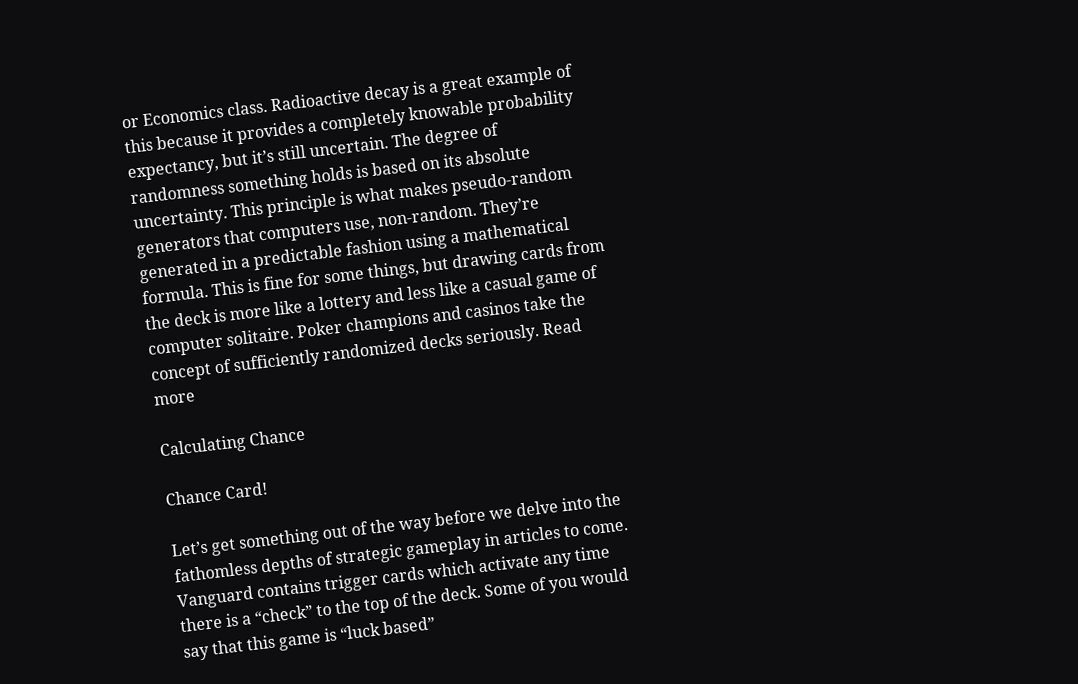or Economics class. Radioactive decay is a great example of this because it provides a completely knowable probability expectancy, but it’s still uncertain. The degree of randomness something holds is based on its absolute uncertainty. This principle is what makes pseudo-random generators that computers use, non-random. They’re generated in a predictable fashion using a mathematical formula. This is fine for some things, but drawing cards from the deck is more like a lottery and less like a casual game of computer solitaire. Poker champions and casinos take the concept of sufficiently randomized decks seriously. Read more

Calculating Chance

Chance Card!

Let’s get something out of the way before we delve into the fathomless depths of strategic gameplay in articles to come. Vanguard contains trigger cards which activate any time there is a “check” to the top of the deck. Some of you would say that this game is “luck based”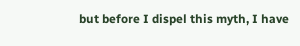but before I dispel this myth, I have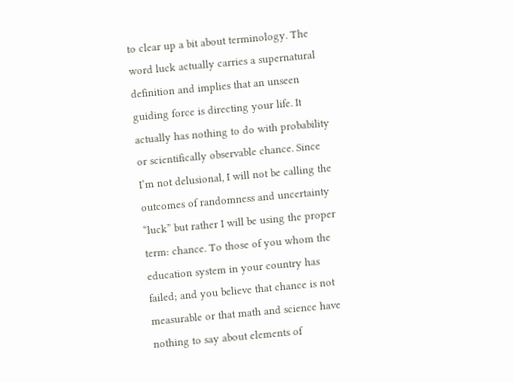to clear up a bit about terminology. The word luck actually carries a supernatural definition and implies that an unseen guiding force is directing your life. It actually has nothing to do with probability or scientifically observable chance. Since I’m not delusional, I will not be calling the outcomes of randomness and uncertainty “luck” but rather I will be using the proper term: chance. To those of you whom the education system in your country has failed; and you believe that chance is not measurable or that math and science have nothing to say about elements of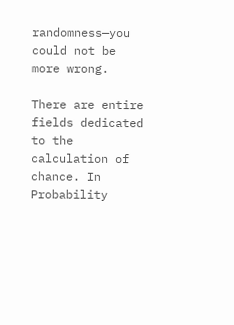randomness—you could not be more wrong.

There are entire fields dedicated to the calculation of chance. In Probability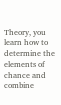Theory, you learn how to determine the elements of chance and combine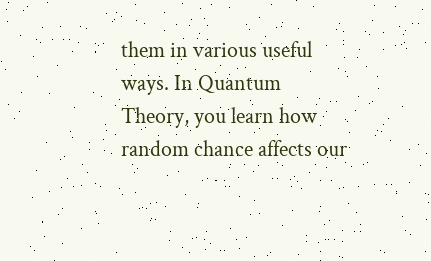them in various useful ways. In Quantum Theory, you learn how random chance affects our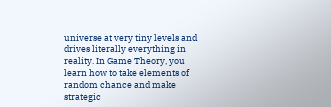universe at very tiny levels and drives literally everything in reality. In Game Theory, you learn how to take elements of random chance and make strategic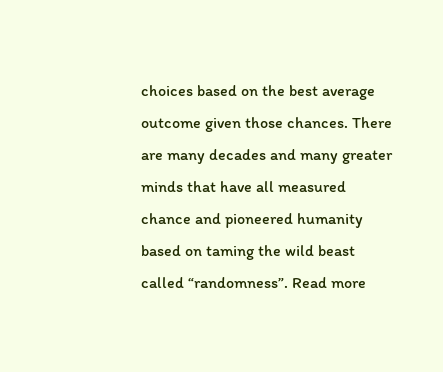choices based on the best average outcome given those chances. There are many decades and many greater minds that have all measured chance and pioneered humanity based on taming the wild beast called “randomness”. Read more